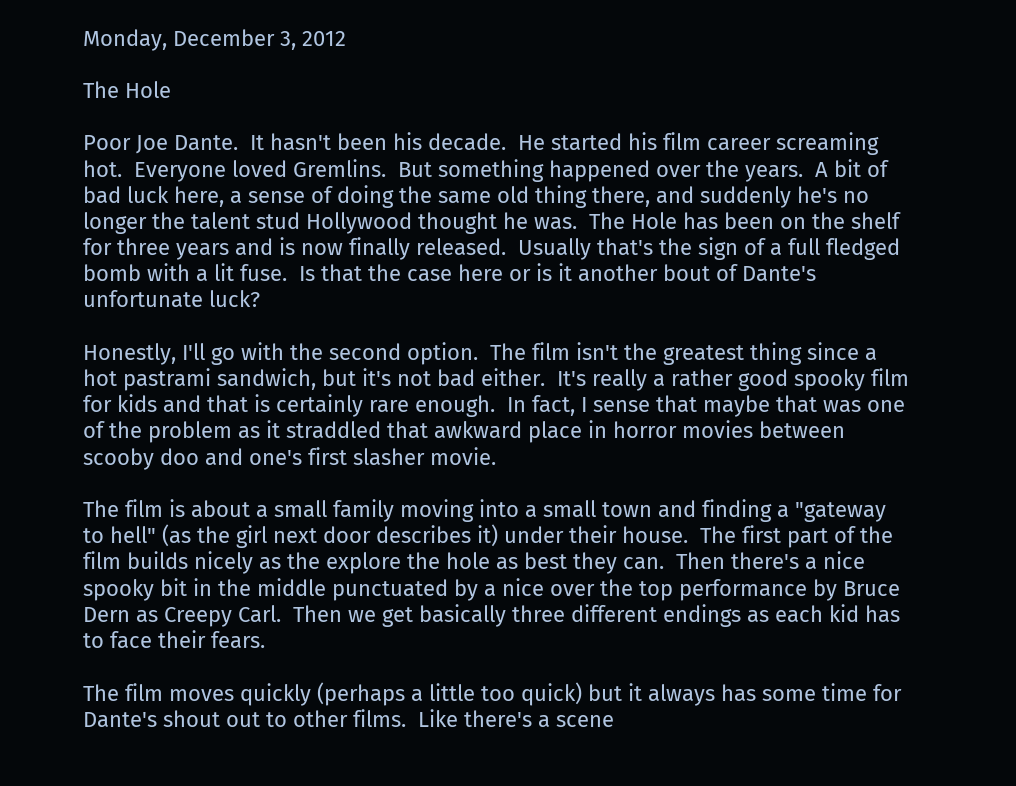Monday, December 3, 2012

The Hole

Poor Joe Dante.  It hasn't been his decade.  He started his film career screaming hot.  Everyone loved Gremlins.  But something happened over the years.  A bit of bad luck here, a sense of doing the same old thing there, and suddenly he's no longer the talent stud Hollywood thought he was.  The Hole has been on the shelf for three years and is now finally released.  Usually that's the sign of a full fledged bomb with a lit fuse.  Is that the case here or is it another bout of Dante's unfortunate luck?

Honestly, I'll go with the second option.  The film isn't the greatest thing since a hot pastrami sandwich, but it's not bad either.  It's really a rather good spooky film for kids and that is certainly rare enough.  In fact, I sense that maybe that was one of the problem as it straddled that awkward place in horror movies between scooby doo and one's first slasher movie.

The film is about a small family moving into a small town and finding a "gateway to hell" (as the girl next door describes it) under their house.  The first part of the film builds nicely as the explore the hole as best they can.  Then there's a nice spooky bit in the middle punctuated by a nice over the top performance by Bruce Dern as Creepy Carl.  Then we get basically three different endings as each kid has to face their fears.

The film moves quickly (perhaps a little too quick) but it always has some time for Dante's shout out to other films.  Like there's a scene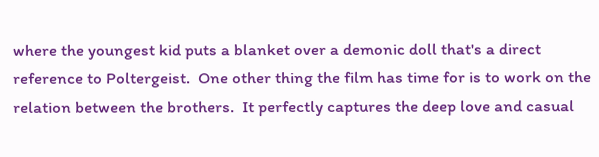where the youngest kid puts a blanket over a demonic doll that's a direct reference to Poltergeist.  One other thing the film has time for is to work on the relation between the brothers.  It perfectly captures the deep love and casual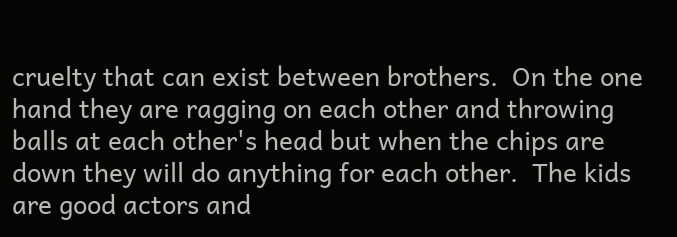cruelty that can exist between brothers.  On the one hand they are ragging on each other and throwing balls at each other's head but when the chips are down they will do anything for each other.  The kids are good actors and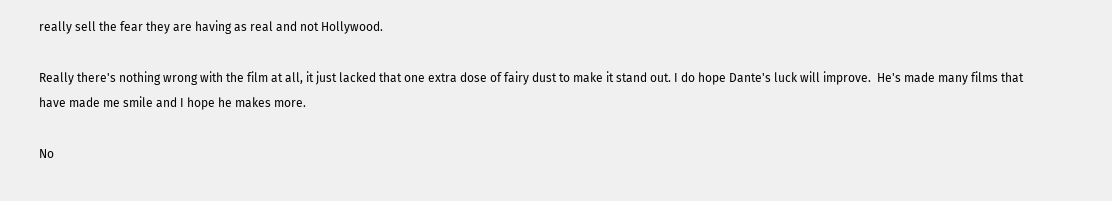really sell the fear they are having as real and not Hollywood.

Really there's nothing wrong with the film at all, it just lacked that one extra dose of fairy dust to make it stand out. I do hope Dante's luck will improve.  He's made many films that have made me smile and I hope he makes more.

No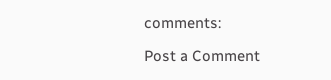comments:

Post a Comment